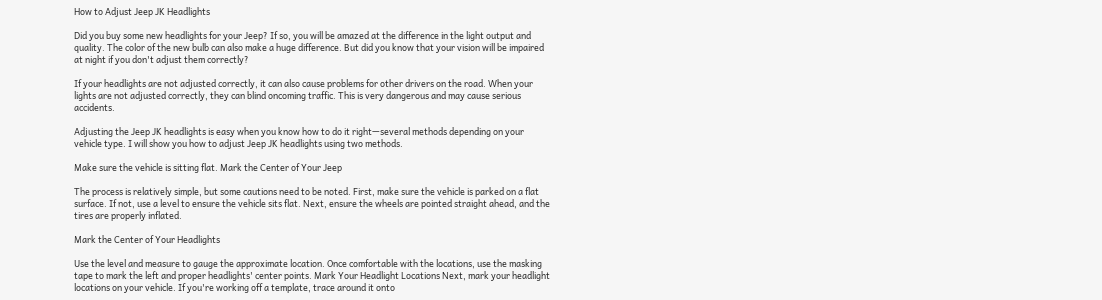How to Adjust Jeep JK Headlights

Did you buy some new headlights for your Jeep? If so, you will be amazed at the difference in the light output and quality. The color of the new bulb can also make a huge difference. But did you know that your vision will be impaired at night if you don't adjust them correctly?

If your headlights are not adjusted correctly, it can also cause problems for other drivers on the road. When your lights are not adjusted correctly, they can blind oncoming traffic. This is very dangerous and may cause serious accidents.

Adjusting the Jeep JK headlights is easy when you know how to do it right—several methods depending on your vehicle type. I will show you how to adjust Jeep JK headlights using two methods.

Make sure the vehicle is sitting flat. Mark the Center of Your Jeep

The process is relatively simple, but some cautions need to be noted. First, make sure the vehicle is parked on a flat surface. If not, use a level to ensure the vehicle sits flat. Next, ensure the wheels are pointed straight ahead, and the tires are properly inflated.

Mark the Center of Your Headlights

Use the level and measure to gauge the approximate location. Once comfortable with the locations, use the masking tape to mark the left and proper headlights' center points. Mark Your Headlight Locations Next, mark your headlight locations on your vehicle. If you're working off a template, trace around it onto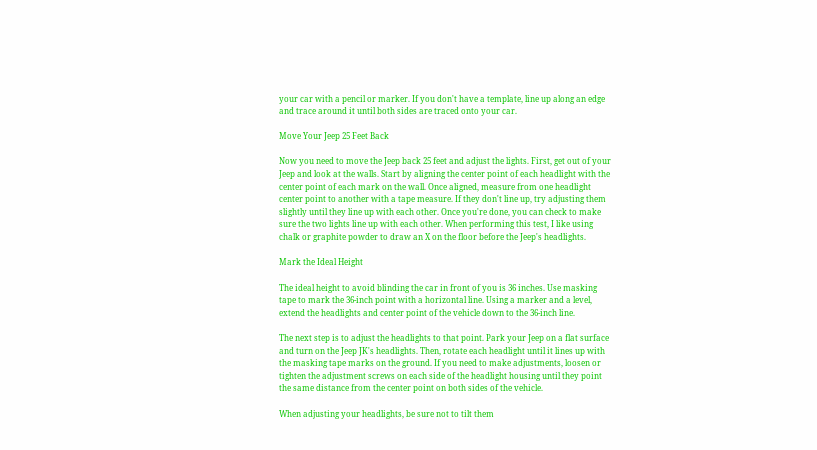your car with a pencil or marker. If you don't have a template, line up along an edge and trace around it until both sides are traced onto your car.

Move Your Jeep 25 Feet Back

Now you need to move the Jeep back 25 feet and adjust the lights. First, get out of your Jeep and look at the walls. Start by aligning the center point of each headlight with the center point of each mark on the wall. Once aligned, measure from one headlight center point to another with a tape measure. If they don't line up, try adjusting them slightly until they line up with each other. Once you're done, you can check to make sure the two lights line up with each other. When performing this test, I like using chalk or graphite powder to draw an X on the floor before the Jeep's headlights.

Mark the Ideal Height

The ideal height to avoid blinding the car in front of you is 36 inches. Use masking tape to mark the 36-inch point with a horizontal line. Using a marker and a level, extend the headlights and center point of the vehicle down to the 36-inch line.

The next step is to adjust the headlights to that point. Park your Jeep on a flat surface and turn on the Jeep JK's headlights. Then, rotate each headlight until it lines up with the masking tape marks on the ground. If you need to make adjustments, loosen or tighten the adjustment screws on each side of the headlight housing until they point the same distance from the center point on both sides of the vehicle.

When adjusting your headlights, be sure not to tilt them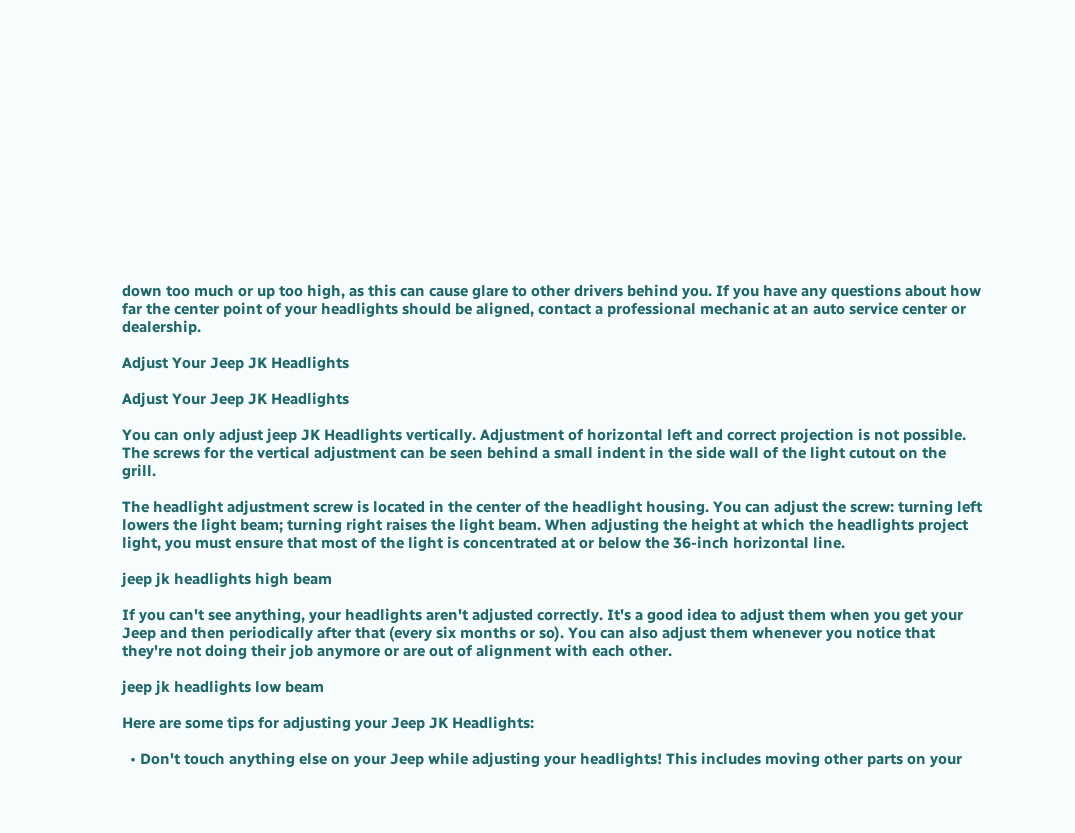down too much or up too high, as this can cause glare to other drivers behind you. If you have any questions about how far the center point of your headlights should be aligned, contact a professional mechanic at an auto service center or dealership.

Adjust Your Jeep JK Headlights

Adjust Your Jeep JK Headlights

You can only adjust jeep JK Headlights vertically. Adjustment of horizontal left and correct projection is not possible. The screws for the vertical adjustment can be seen behind a small indent in the side wall of the light cutout on the grill.

The headlight adjustment screw is located in the center of the headlight housing. You can adjust the screw: turning left lowers the light beam; turning right raises the light beam. When adjusting the height at which the headlights project light, you must ensure that most of the light is concentrated at or below the 36-inch horizontal line.

jeep jk headlights high beam

If you can't see anything, your headlights aren't adjusted correctly. It's a good idea to adjust them when you get your Jeep and then periodically after that (every six months or so). You can also adjust them whenever you notice that they're not doing their job anymore or are out of alignment with each other.

jeep jk headlights low beam

Here are some tips for adjusting your Jeep JK Headlights:

  • Don't touch anything else on your Jeep while adjusting your headlights! This includes moving other parts on your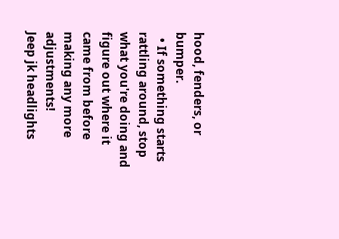hood, fenders, or bumper.
  • If something starts rattling around, stop what you're doing and figure out where it came from before making any more adjustments!
Jeep jk headlights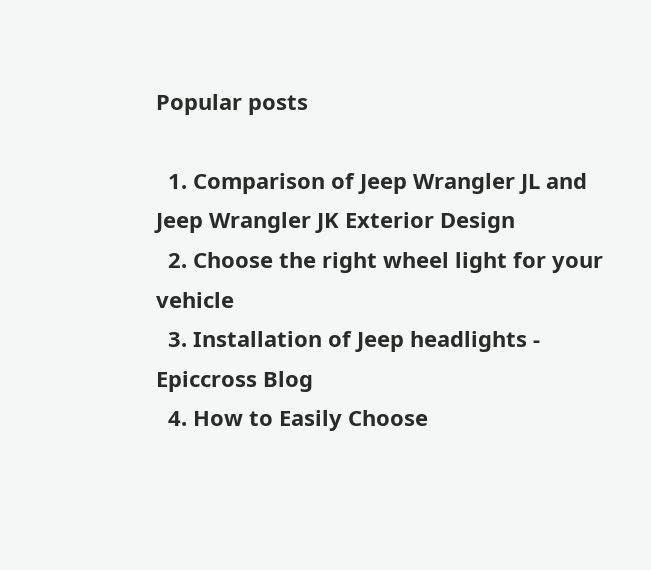Popular posts

  1. Comparison of Jeep Wrangler JL and Jeep Wrangler JK Exterior Design
  2. Choose the right wheel light for your vehicle
  3. Installation of Jeep headlights - Epiccross Blog
  4. How to Easily Choose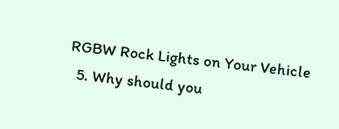RGBW Rock Lights on Your Vehicle
  5. Why should you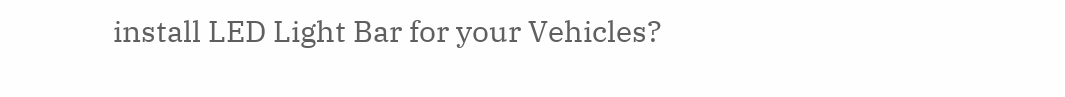install LED Light Bar for your Vehicles?